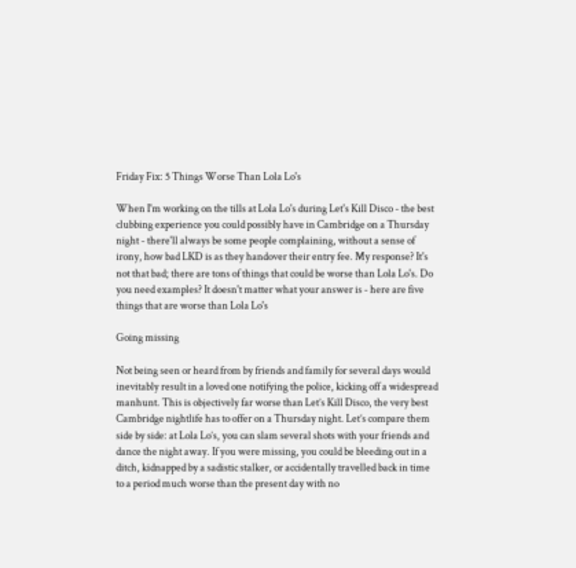Friday Fix: 5 Things Worse Than Lola Lo's

When I'm working on the tills at Lola Lo's during Let's Kill Disco - the best clubbing experience you could possibly have in Cambridge on a Thursday night - there'll always be some people complaining, without a sense of irony, how bad LKD is as they handover their entry fee. My response? It's not that bad; there are tons of things that could be worse than Lola Lo's. Do you need examples? It doesn't matter what your answer is - here are five things that are worse than Lola Lo's

Going missing

Not being seen or heard from by friends and family for several days would inevitably result in a loved one notifying the police, kicking off a widespread manhunt. This is objectively far worse than Let’s Kill Disco, the very best Cambridge nightlife has to offer on a Thursday night. Let’s compare them side by side: at Lola Lo’s, you can slam several shots with your friends and dance the night away. If you were missing, you could be bleeding out in a ditch, kidnapped by a sadistic stalker, or accidentally travelled back in time to a period much worse than the present day with no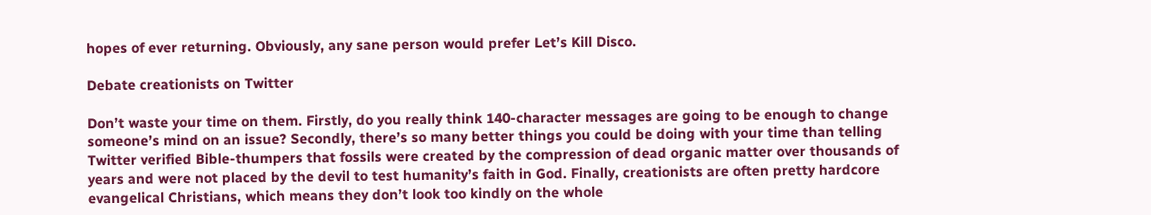hopes of ever returning. Obviously, any sane person would prefer Let’s Kill Disco.

Debate creationists on Twitter

Don’t waste your time on them. Firstly, do you really think 140-character messages are going to be enough to change someone’s mind on an issue? Secondly, there’s so many better things you could be doing with your time than telling Twitter verified Bible-thumpers that fossils were created by the compression of dead organic matter over thousands of years and were not placed by the devil to test humanity’s faith in God. Finally, creationists are often pretty hardcore evangelical Christians, which means they don’t look too kindly on the whole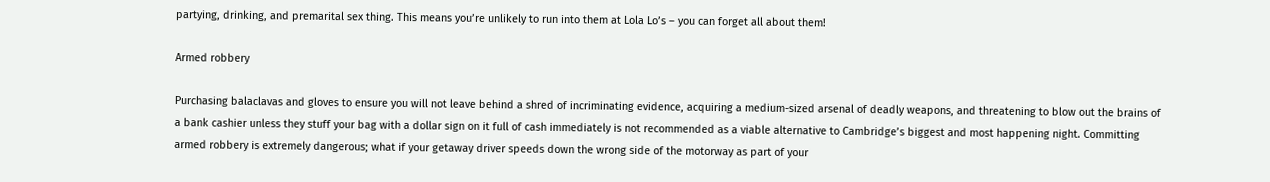partying, drinking, and premarital sex thing. This means you’re unlikely to run into them at Lola Lo’s – you can forget all about them!

Armed robbery

Purchasing balaclavas and gloves to ensure you will not leave behind a shred of incriminating evidence, acquiring a medium-sized arsenal of deadly weapons, and threatening to blow out the brains of a bank cashier unless they stuff your bag with a dollar sign on it full of cash immediately is not recommended as a viable alternative to Cambridge’s biggest and most happening night. Committing armed robbery is extremely dangerous; what if your getaway driver speeds down the wrong side of the motorway as part of your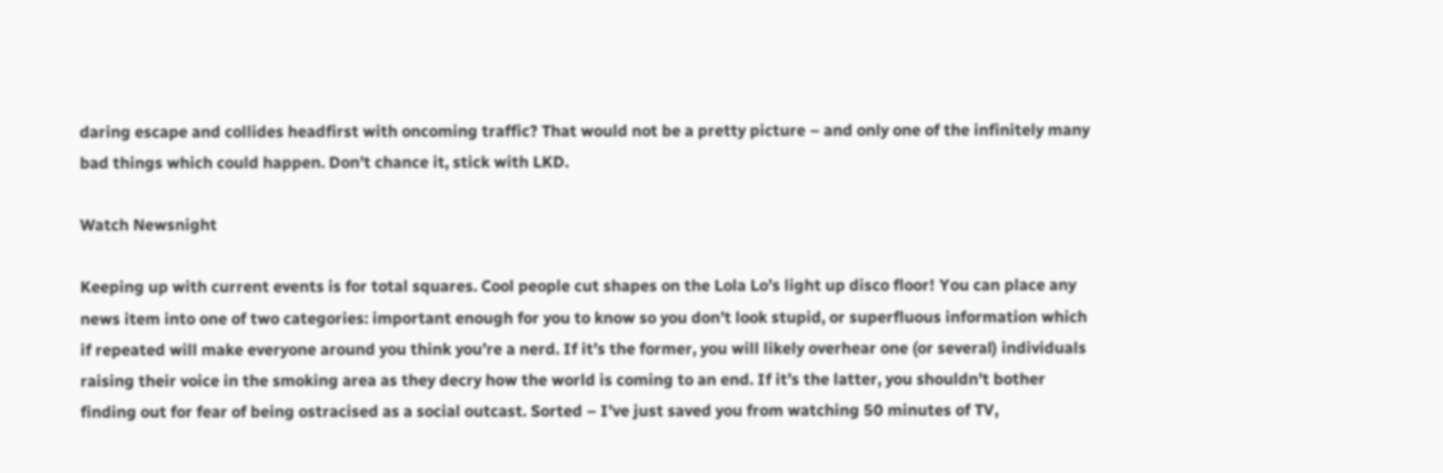daring escape and collides headfirst with oncoming traffic? That would not be a pretty picture – and only one of the infinitely many bad things which could happen. Don’t chance it, stick with LKD.

Watch Newsnight

Keeping up with current events is for total squares. Cool people cut shapes on the Lola Lo’s light up disco floor! You can place any news item into one of two categories: important enough for you to know so you don’t look stupid, or superfluous information which if repeated will make everyone around you think you’re a nerd. If it’s the former, you will likely overhear one (or several) individuals raising their voice in the smoking area as they decry how the world is coming to an end. If it’s the latter, you shouldn’t bother finding out for fear of being ostracised as a social outcast. Sorted – I’ve just saved you from watching 50 minutes of TV,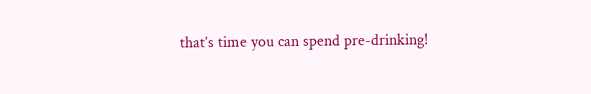that’s time you can spend pre-drinking!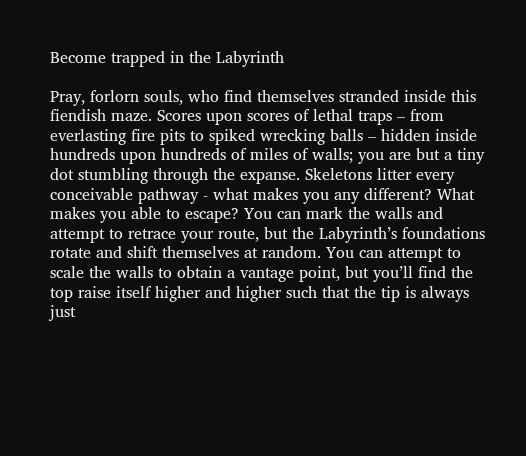Become trapped in the Labyrinth

Pray, forlorn souls, who find themselves stranded inside this fiendish maze. Scores upon scores of lethal traps – from everlasting fire pits to spiked wrecking balls – hidden inside hundreds upon hundreds of miles of walls; you are but a tiny dot stumbling through the expanse. Skeletons litter every conceivable pathway - what makes you any different? What makes you able to escape? You can mark the walls and attempt to retrace your route, but the Labyrinth’s foundations rotate and shift themselves at random. You can attempt to scale the walls to obtain a vantage point, but you’ll find the top raise itself higher and higher such that the tip is always just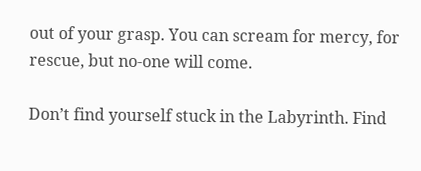out of your grasp. You can scream for mercy, for rescue, but no-one will come.

Don’t find yourself stuck in the Labyrinth. Find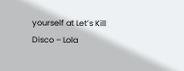yourself at Let’s Kill Disco – Lola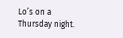Lo’s on a Thursday night.